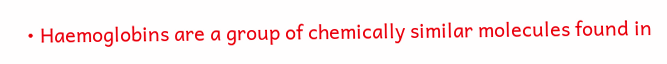• Haemoglobins are a group of chemically similar molecules found in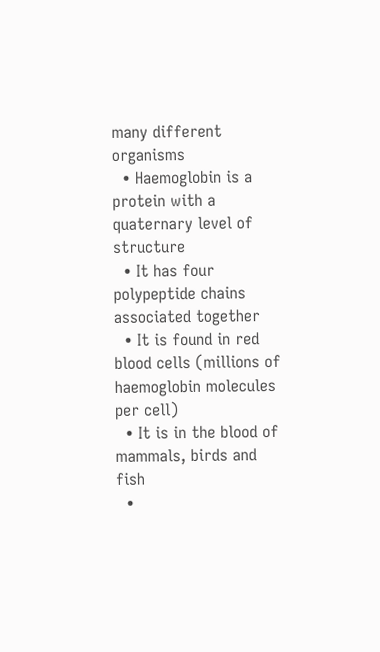many different organisms
  • Haemoglobin is a protein with a quaternary level of structure
  • It has four polypeptide chains associated together
  • It is found in red blood cells (millions of haemoglobin molecules per cell)
  • It is in the blood of mammals, birds and fish
  •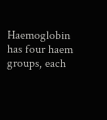Haemoglobin has four haem groups, each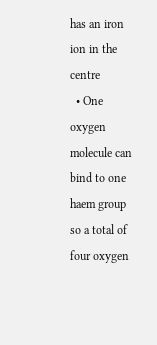has an iron ion in the centre
  • One oxygen molecule can bind to one haem group so a total of four oxygen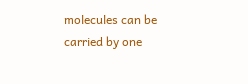molecules can be carried by one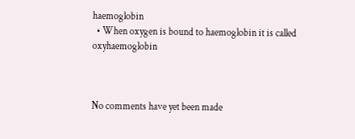haemoglobin
  • When oxygen is bound to haemoglobin it is called oxyhaemoglobin



No comments have yet been made